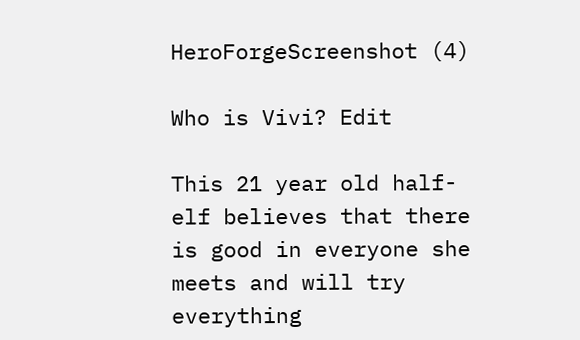HeroForgeScreenshot (4)

Who is Vivi? Edit

This 21 year old half-elf believes that there is good in everyone she meets and will try everything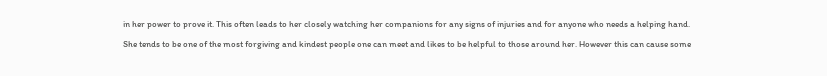in her power to prove it. This often leads to her closely watching her companions for any signs of injuries and for anyone who needs a helping hand.

She tends to be one of the most forgiving and kindest people one can meet and likes to be helpful to those around her. However this can cause some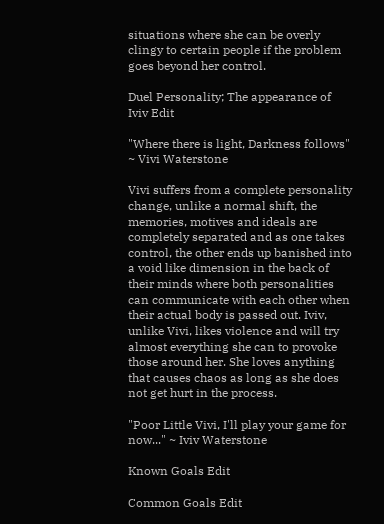situations where she can be overly clingy to certain people if the problem goes beyond her control.

Duel Personality; The appearance of Iviv Edit

"Where there is light, Darkness follows" ~ Vivi Waterstone

Vivi suffers from a complete personality change, unlike a normal shift, the memories, motives and ideals are completely separated and as one takes control, the other ends up banished into a void like dimension in the back of their minds where both personalities can communicate with each other when their actual body is passed out. Iviv, unlike Vivi, likes violence and will try almost everything she can to provoke those around her. She loves anything that causes chaos as long as she does not get hurt in the process.

"Poor Little Vivi, I'll play your game for now..." ~ Iviv Waterstone

Known Goals Edit

Common Goals Edit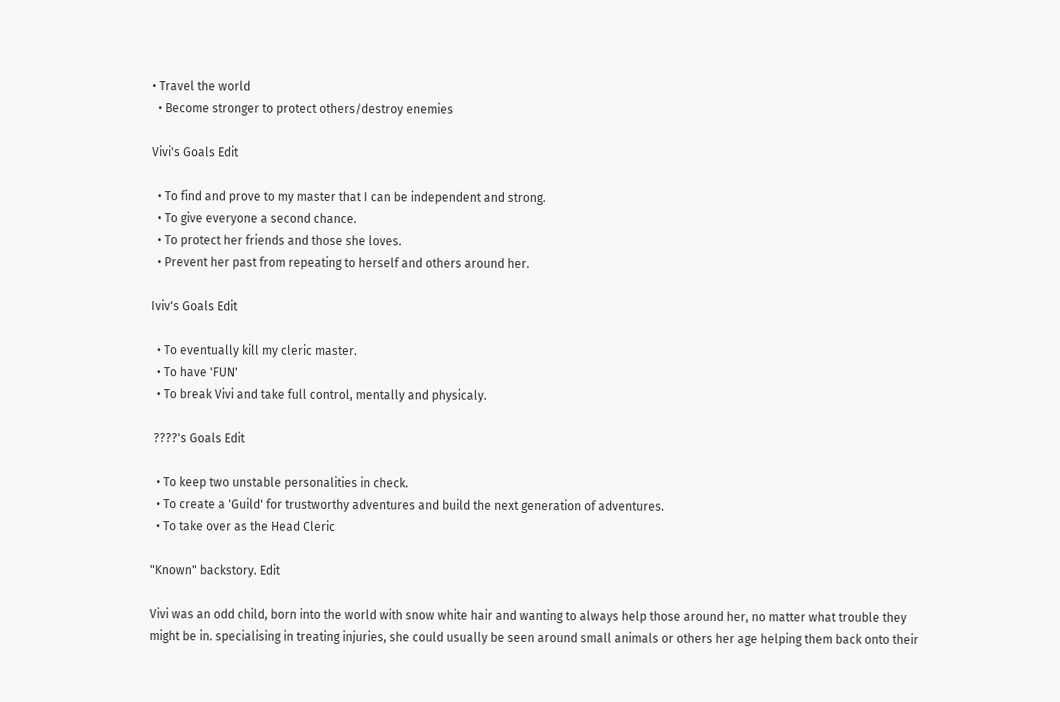• Travel the world
  • Become stronger to protect others/destroy enemies

Vivi's Goals Edit

  • To find and prove to my master that I can be independent and strong.
  • To give everyone a second chance.
  • To protect her friends and those she loves.
  • Prevent her past from repeating to herself and others around her.

Iviv's Goals Edit

  • To eventually kill my cleric master.
  • To have 'FUN'
  • To break Vivi and take full control, mentally and physicaly.

 ????'s Goals Edit

  • To keep two unstable personalities in check.
  • To create a 'Guild' for trustworthy adventures and build the next generation of adventures.
  • To take over as the Head Cleric

"Known" backstory. Edit

Vivi was an odd child, born into the world with snow white hair and wanting to always help those around her, no matter what trouble they might be in. specialising in treating injuries, she could usually be seen around small animals or others her age helping them back onto their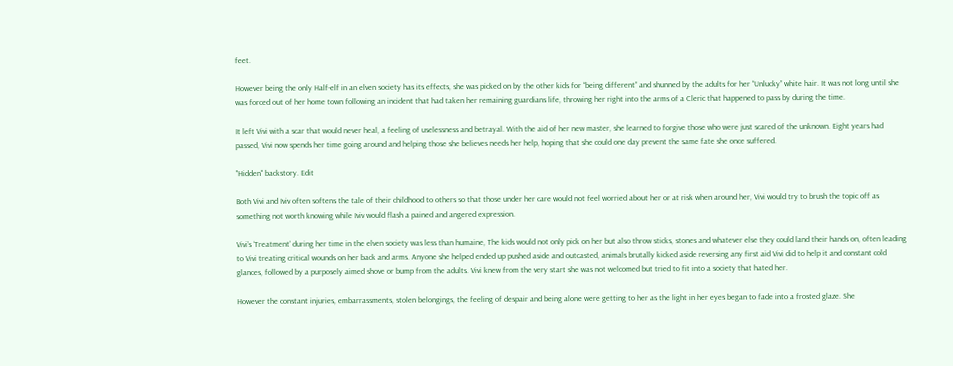feet.

However being the only Half-elf in an elven society has its effects, she was picked on by the other kids for “being different” and shunned by the adults for her “Unlucky” white hair. It was not long until she was forced out of her home town following an incident that had taken her remaining guardians life, throwing her right into the arms of a Cleric that happened to pass by during the time.

It left Vivi with a scar that would never heal, a feeling of uselessness and betrayal. With the aid of her new master, she learned to forgive those who were just scared of the unknown. Eight years had passed, Vivi now spends her time going around and helping those she believes needs her help, hoping that she could one day prevent the same fate she once suffered.

"Hidden" backstory. Edit

Both Vivi and Iviv often softens the tale of their childhood to others so that those under her care would not feel worried about her or at risk when around her, Vivi would try to brush the topic off as something not worth knowing while Iviv would flash a pained and angered expression.

Vivi’s ‘Treatment’ during her time in the elven society was less than humaine, The kids would not only pick on her but also throw sticks, stones and whatever else they could land their hands on, often leading to Vivi treating critical wounds on her back and arms. Anyone she helped ended up pushed aside and outcasted, animals brutally kicked aside reversing any first aid Vivi did to help it and constant cold glances, followed by a purposely aimed shove or bump from the adults. Vivi knew from the very start she was not welcomed but tried to fit into a society that hated her.

However the constant injuries, embarrassments, stolen belongings, the feeling of despair and being alone were getting to her as the light in her eyes began to fade into a frosted glaze. She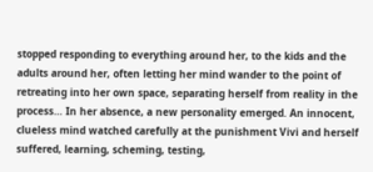stopped responding to everything around her, to the kids and the adults around her, often letting her mind wander to the point of retreating into her own space, separating herself from reality in the process… In her absence, a new personality emerged. An innocent, clueless mind watched carefully at the punishment Vivi and herself suffered, learning, scheming, testing,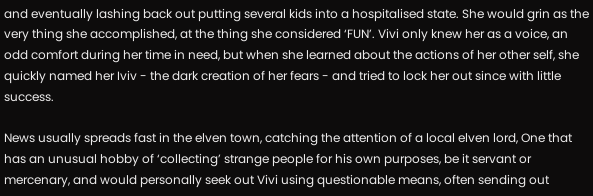and eventually lashing back out putting several kids into a hospitalised state. She would grin as the very thing she accomplished, at the thing she considered ‘FUN’. Vivi only knew her as a voice, an odd comfort during her time in need, but when she learned about the actions of her other self, she quickly named her Iviv - the dark creation of her fears - and tried to lock her out since with little success.

News usually spreads fast in the elven town, catching the attention of a local elven lord, One that has an unusual hobby of ‘collecting’ strange people for his own purposes, be it servant or mercenary, and would personally seek out Vivi using questionable means, often sending out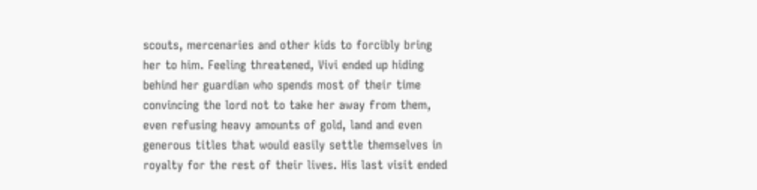scouts, mercenaries and other kids to forcibly bring her to him. Feeling threatened, Vivi ended up hiding behind her guardian who spends most of their time convincing the lord not to take her away from them, even refusing heavy amounts of gold, land and even generous titles that would easily settle themselves in royalty for the rest of their lives. His last visit ended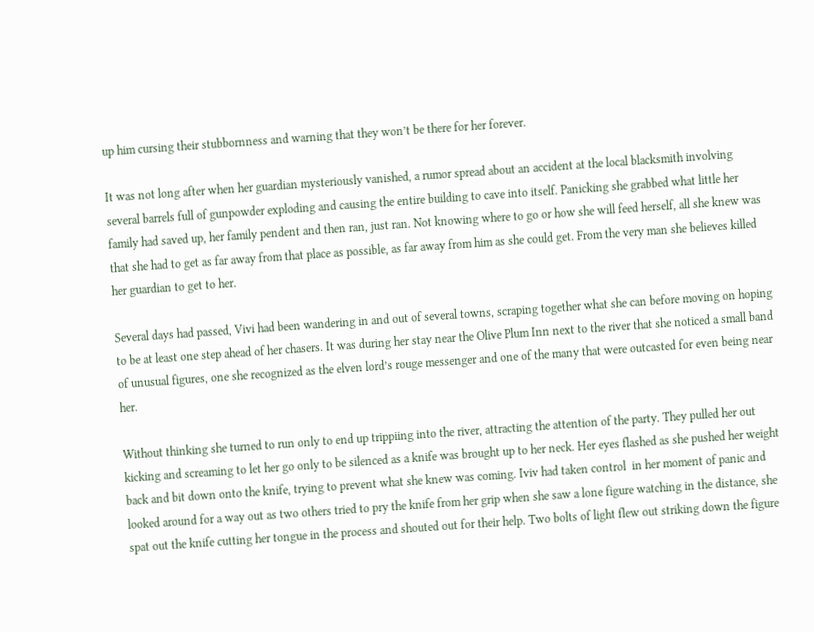up him cursing their stubbornness and warning that they won’t be there for her forever.

It was not long after when her guardian mysteriously vanished, a rumor spread about an accident at the local blacksmith involving several barrels full of gunpowder exploding and causing the entire building to cave into itself. Panicking she grabbed what little her family had saved up, her family pendent and then ran, just ran. Not knowing where to go or how she will feed herself, all she knew was that she had to get as far away from that place as possible, as far away from him as she could get. From the very man she believes killed her guardian to get to her.

Several days had passed, Vivi had been wandering in and out of several towns, scraping together what she can before moving on hoping to be at least one step ahead of her chasers. It was during her stay near the Olive Plum Inn next to the river that she noticed a small band of unusual figures, one she recognized as the elven lord’s rouge messenger and one of the many that were outcasted for even being near her.

Without thinking she turned to run only to end up trippiing into the river, attracting the attention of the party. They pulled her out kicking and screaming to let her go only to be silenced as a knife was brought up to her neck. Her eyes flashed as she pushed her weight back and bit down onto the knife, trying to prevent what she knew was coming. Iviv had taken control  in her moment of panic and looked around for a way out as two others tried to pry the knife from her grip when she saw a lone figure watching in the distance, she spat out the knife cutting her tongue in the process and shouted out for their help. Two bolts of light flew out striking down the figure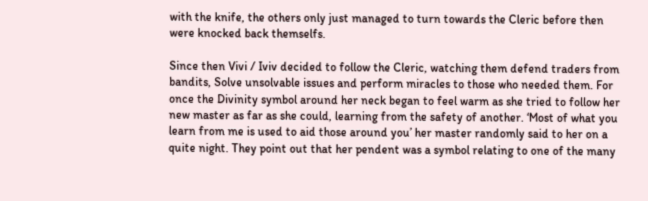with the knife, the others only just managed to turn towards the Cleric before then were knocked back themselfs.

Since then Vivi / Iviv decided to follow the Cleric, watching them defend traders from bandits, Solve unsolvable issues and perform miracles to those who needed them. For once the Divinity symbol around her neck began to feel warm as she tried to follow her new master as far as she could, learning from the safety of another. ‘Most of what you learn from me is used to aid those around you’ her master randomly said to her on a quite night. They point out that her pendent was a symbol relating to one of the many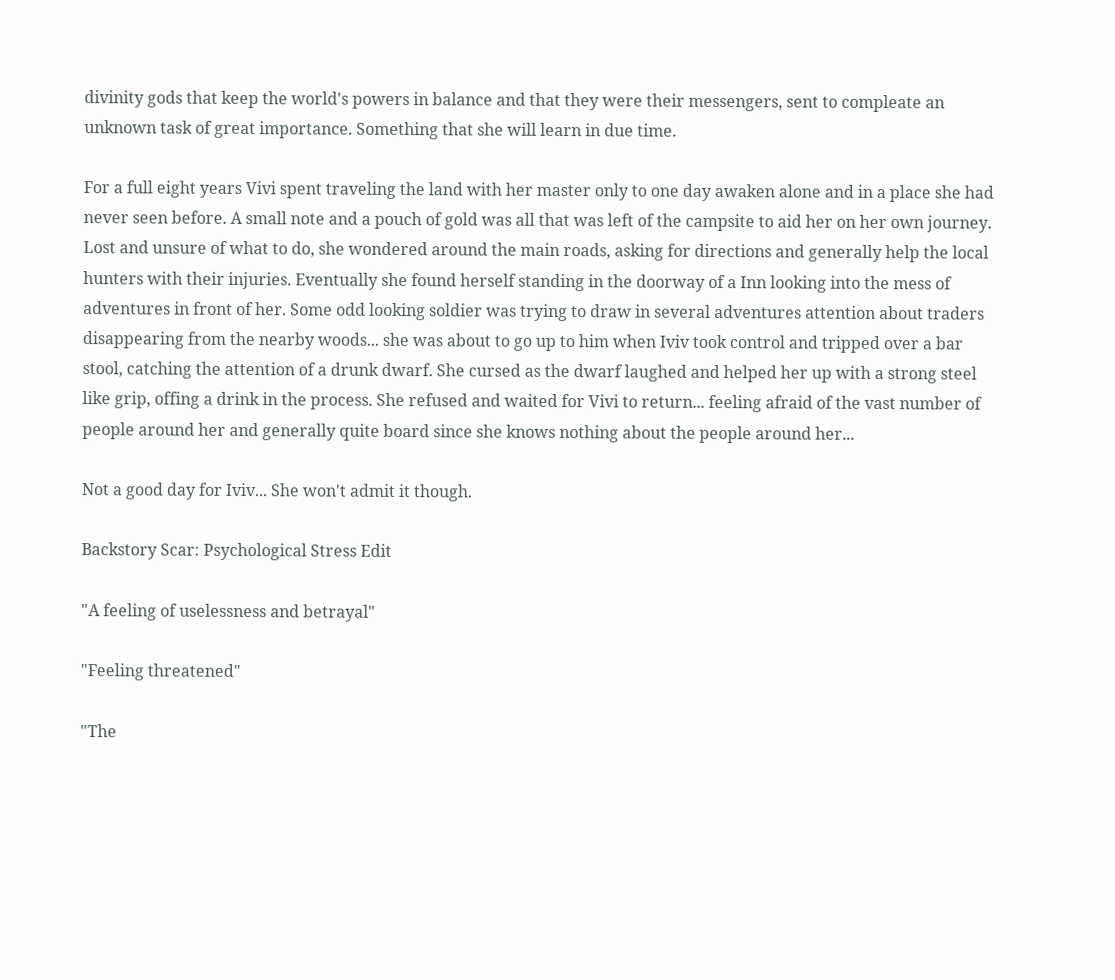divinity gods that keep the world's powers in balance and that they were their messengers, sent to compleate an unknown task of great importance. Something that she will learn in due time.

For a full eight years Vivi spent traveling the land with her master only to one day awaken alone and in a place she had never seen before. A small note and a pouch of gold was all that was left of the campsite to aid her on her own journey. Lost and unsure of what to do, she wondered around the main roads, asking for directions and generally help the local hunters with their injuries. Eventually she found herself standing in the doorway of a Inn looking into the mess of adventures in front of her. Some odd looking soldier was trying to draw in several adventures attention about traders disappearing from the nearby woods... she was about to go up to him when Iviv took control and tripped over a bar stool, catching the attention of a drunk dwarf. She cursed as the dwarf laughed and helped her up with a strong steel like grip, offing a drink in the process. She refused and waited for Vivi to return... feeling afraid of the vast number of people around her and generally quite board since she knows nothing about the people around her...

Not a good day for Iviv... She won't admit it though.

Backstory Scar: Psychological Stress Edit

"A feeling of uselessness and betrayal"

"Feeling threatened"

"The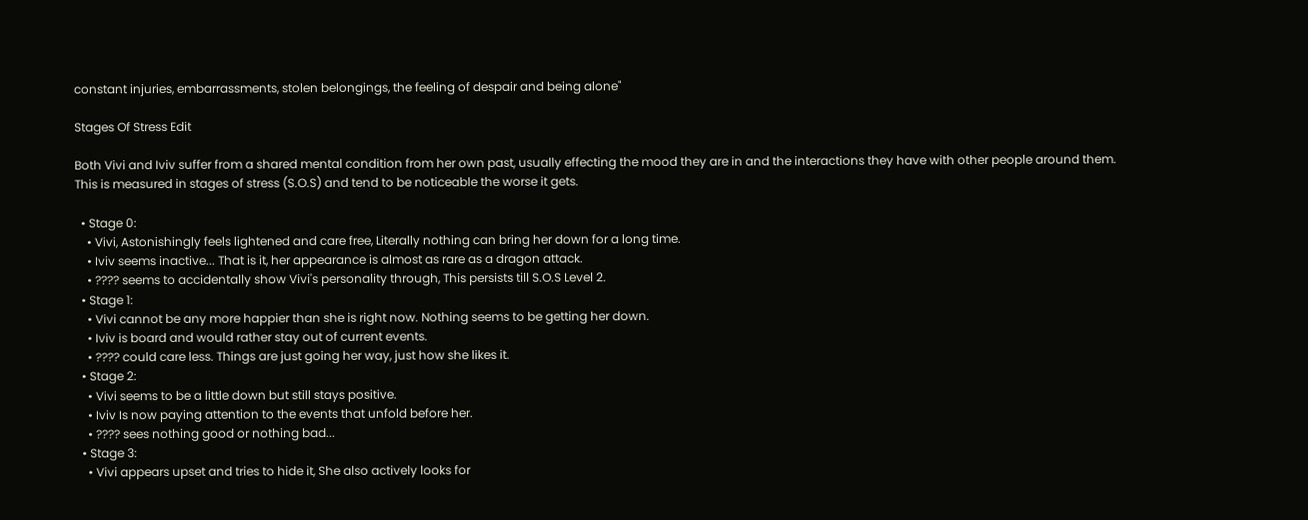constant injuries, embarrassments, stolen belongings, the feeling of despair and being alone"

Stages Of Stress Edit

Both Vivi and Iviv suffer from a shared mental condition from her own past, usually effecting the mood they are in and the interactions they have with other people around them. This is measured in stages of stress (S.O.S) and tend to be noticeable the worse it gets.

  • Stage 0:
    • Vivi, Astonishingly feels lightened and care free, Literally nothing can bring her down for a long time.
    • Iviv seems inactive... That is it, her appearance is almost as rare as a dragon attack.
    • ???? seems to accidentally show Vivi's personality through, This persists till S.O.S Level 2.
  • Stage 1:
    • Vivi cannot be any more happier than she is right now. Nothing seems to be getting her down.
    • Iviv is board and would rather stay out of current events.
    • ???? could care less. Things are just going her way, just how she likes it.
  • Stage 2:
    • Vivi seems to be a little down but still stays positive.
    • Iviv Is now paying attention to the events that unfold before her.
    • ???? sees nothing good or nothing bad...
  • Stage 3:
    • Vivi appears upset and tries to hide it, She also actively looks for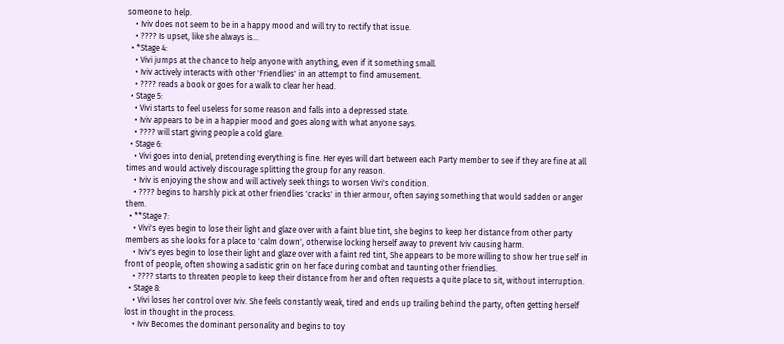someone to help.
    • Iviv does not seem to be in a happy mood and will try to rectify that issue.
    • ???? Is upset, like she always is...
  • *Stage 4:
    • Vivi jumps at the chance to help anyone with anything, even if it something small.
    • Iviv actively interacts with other 'Friendlies' in an attempt to find amusement.
    • ???? reads a book or goes for a walk to clear her head.
  • Stage 5:
    • Vivi starts to feel useless for some reason and falls into a depressed state.
    • Iviv appears to be in a happier mood and goes along with what anyone says.
    • ???? will start giving people a cold glare.
  • Stage 6:
    • Vivi goes into denial, pretending everything is fine. Her eyes will dart between each Party member to see if they are fine at all times and would actively discourage splitting the group for any reason.
    • Iviv is enjoying the show and will actively seek things to worsen Vivi's condition.
    • ???? begins to harshly pick at other friendlies 'cracks' in thier armour, often saying something that would sadden or anger them.
  • **Stage 7:
    • Vivi's eyes begin to lose their light and glaze over with a faint blue tint, she begins to keep her distance from other party members as she looks for a place to 'calm down', otherwise locking herself away to prevent Iviv causing harm.
    • Iviv's eyes begin to lose their light and glaze over with a faint red tint, She appears to be more willing to show her true self in front of people, often showing a sadistic grin on her face during combat and taunting other friendlies.
    • ???? starts to threaten people to keep their distance from her and often requests a quite place to sit, without interruption.
  • Stage 8:
    • Vivi loses her control over Iviv. She feels constantly weak, tired and ends up trailing behind the party, often getting herself lost in thought in the process.
    • Iviv Becomes the dominant personality and begins to toy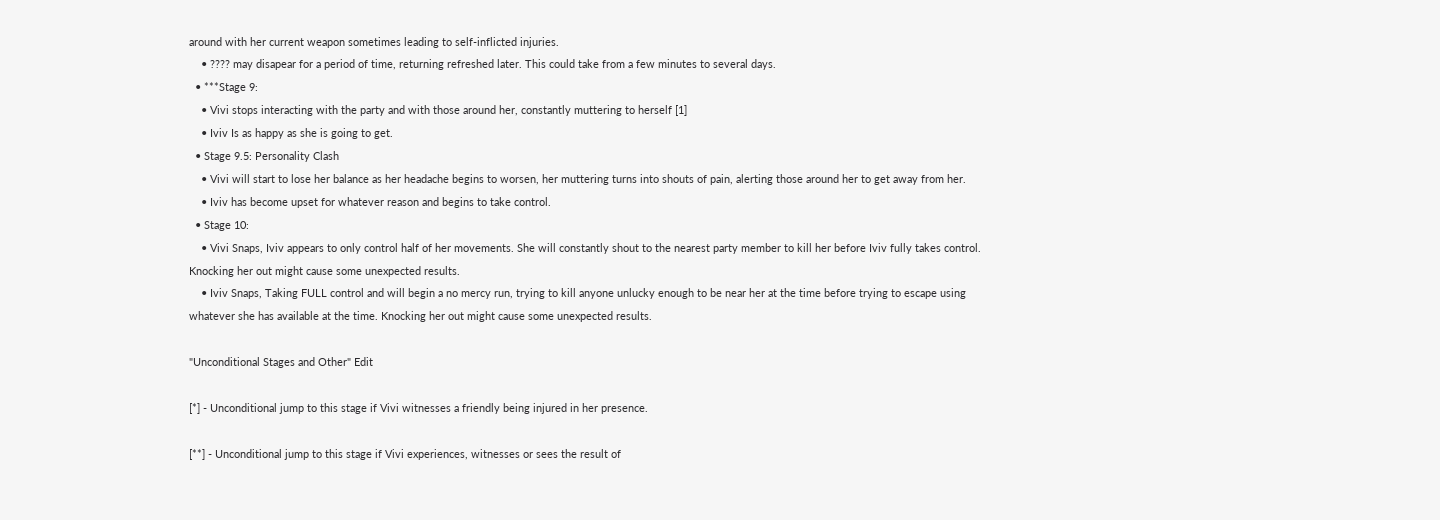around with her current weapon sometimes leading to self-inflicted injuries.
    • ???? may disapear for a period of time, returning refreshed later. This could take from a few minutes to several days.
  • ***Stage 9:
    • Vivi stops interacting with the party and with those around her, constantly muttering to herself [1]
    • Iviv Is as happy as she is going to get.
  • Stage 9.5: Personality Clash
    • Vivi will start to lose her balance as her headache begins to worsen, her muttering turns into shouts of pain, alerting those around her to get away from her.
    • Iviv has become upset for whatever reason and begins to take control.
  • Stage 10:
    • Vivi Snaps, Iviv appears to only control half of her movements. She will constantly shout to the nearest party member to kill her before Iviv fully takes control. Knocking her out might cause some unexpected results.
    • Iviv Snaps, Taking FULL control and will begin a no mercy run, trying to kill anyone unlucky enough to be near her at the time before trying to escape using whatever she has available at the time. Knocking her out might cause some unexpected results.

"Unconditional Stages and Other" Edit

[*] - Unconditional jump to this stage if Vivi witnesses a friendly being injured in her presence.

[**] - Unconditional jump to this stage if Vivi experiences, witnesses or sees the result of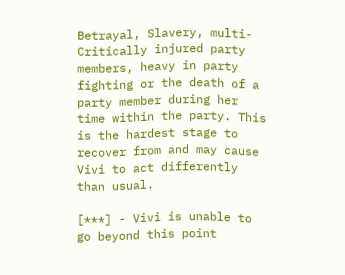Betrayal, Slavery, multi-Critically injured party members, heavy in party fighting or the death of a party member during her time within the party. This is the hardest stage to recover from and may cause Vivi to act differently than usual.

[***] - Vivi is unable to go beyond this point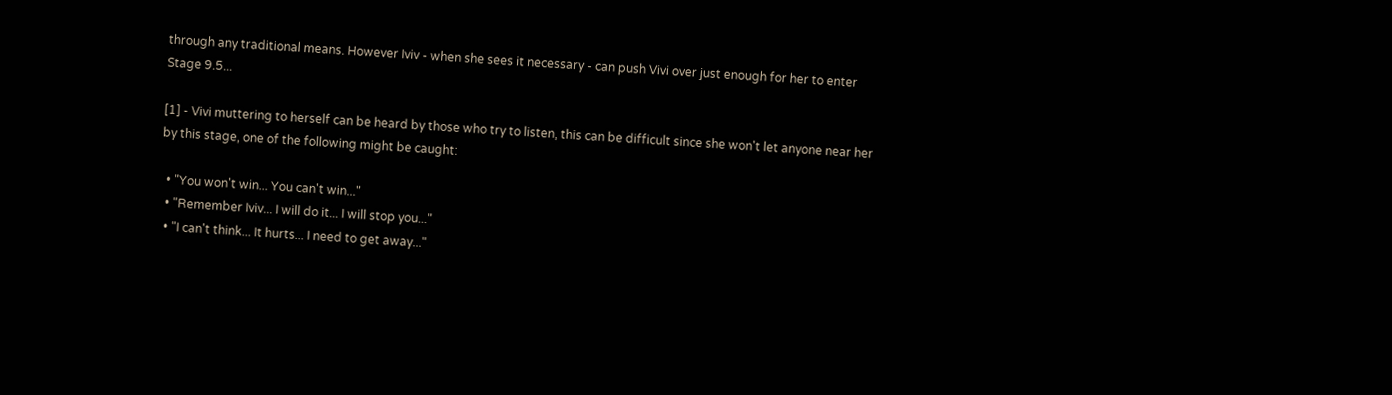through any traditional means. However Iviv - when she sees it necessary - can push Vivi over just enough for her to enter Stage 9.5...

[1] - Vivi muttering to herself can be heard by those who try to listen, this can be difficult since she won't let anyone near her by this stage, one of the following might be caught:

  • "You won't win... You can't win..."
  • "Remember Iviv... I will do it... I will stop you..."
  • "I can't think... It hurts... I need to get away..."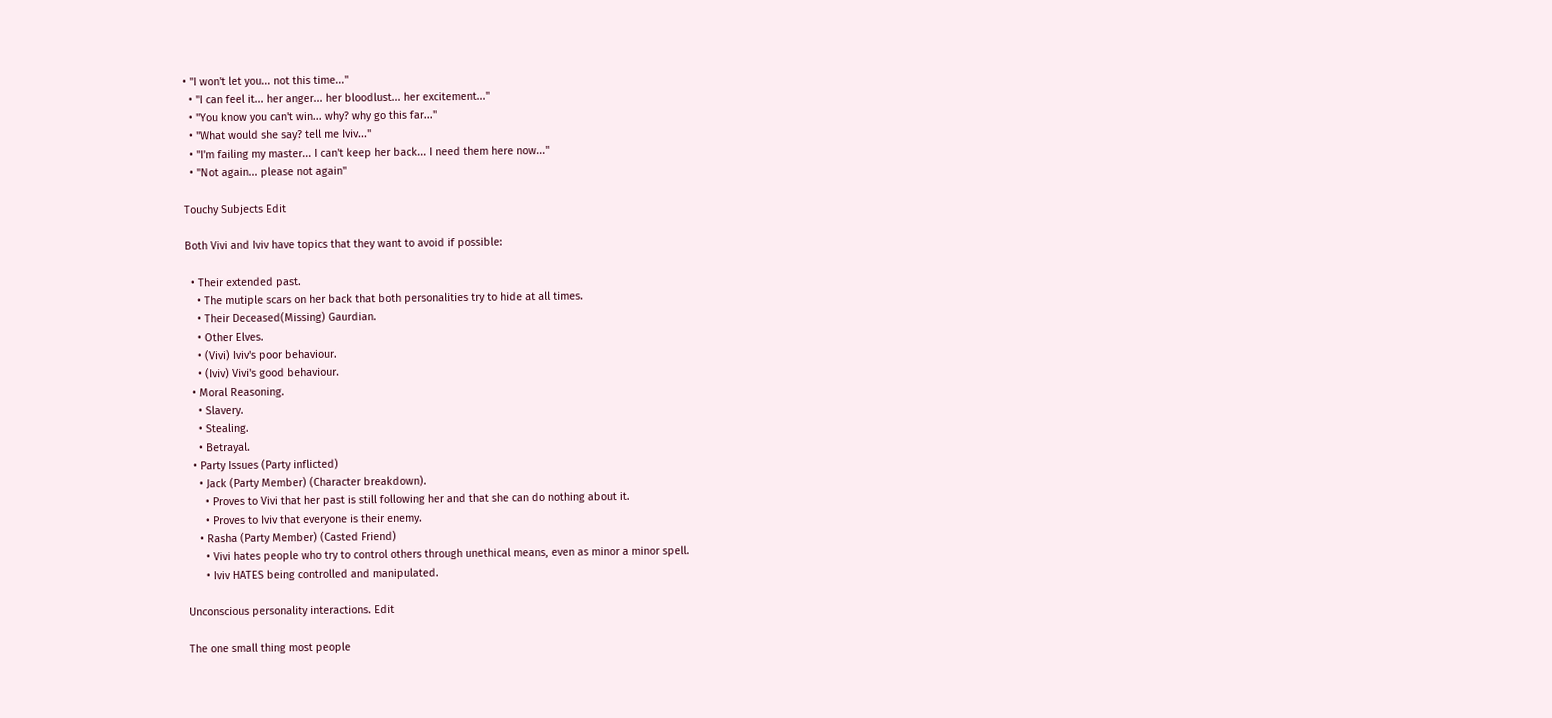• "I won't let you... not this time..."
  • "I can feel it... her anger... her bloodlust... her excitement..."
  • "You know you can't win... why? why go this far..."
  • "What would she say? tell me Iviv..."
  • "I'm failing my master... I can't keep her back... I need them here now..."
  • "Not again... please not again"

Touchy Subjects Edit

Both Vivi and Iviv have topics that they want to avoid if possible:

  • Their extended past.
    • The mutiple scars on her back that both personalities try to hide at all times.
    • Their Deceased(Missing) Gaurdian.
    • Other Elves.
    • (Vivi) Iviv's poor behaviour.
    • (Iviv) Vivi's good behaviour.
  • Moral Reasoning.
    • Slavery.
    • Stealing.
    • Betrayal.
  • Party Issues (Party inflicted)
    • Jack (Party Member) (Character breakdown).
      • Proves to Vivi that her past is still following her and that she can do nothing about it.
      • Proves to Iviv that everyone is their enemy.
    • Rasha (Party Member) (Casted Friend)
      • Vivi hates people who try to control others through unethical means, even as minor a minor spell.
      • Iviv HATES being controlled and manipulated.

Unconscious personality interactions. Edit

The one small thing most people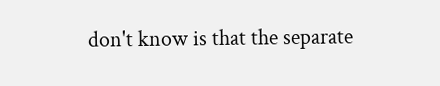don't know is that the separate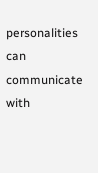personalities can communicate with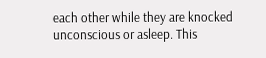each other while they are knocked unconscious or asleep. This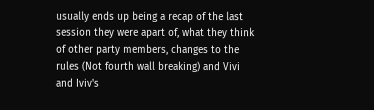usually ends up being a recap of the last session they were apart of, what they think of other party members, changes to the rules (Not fourth wall breaking) and Vivi and Iviv's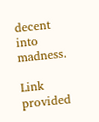decent into madness.

Link provided